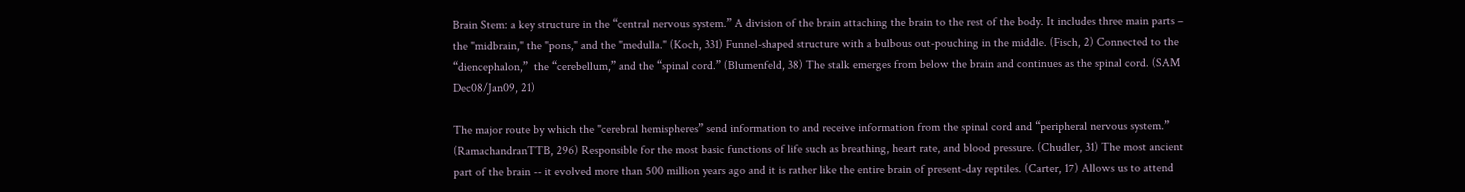Brain Stem: a key structure in the “central nervous system.” A division of the brain attaching the brain to the rest of the body. It includes three main parts – the "midbrain," the "pons," and the "medulla." (Koch, 331) Funnel-shaped structure with a bulbous out-pouching in the middle. (Fisch, 2) Connected to the “diencephalon,”  the “cerebellum,” and the “spinal cord.” (Blumenfeld, 38) The stalk emerges from below the brain and continues as the spinal cord. (SAM Dec08/Jan09, 21)

The major route by which the "cerebral hemispheres” send information to and receive information from the spinal cord and “peripheral nervous system.” (RamachandranTTB, 296) Responsible for the most basic functions of life such as breathing, heart rate, and blood pressure. (Chudler, 31) The most ancient part of the brain -- it evolved more than 500 million years ago and it is rather like the entire brain of present-day reptiles. (Carter, 17) Allows us to attend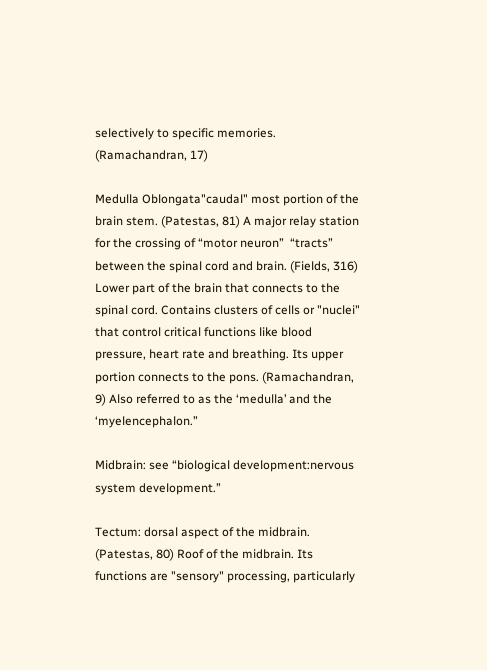selectively to specific memories. (Ramachandran, 17)

Medulla Oblongata"caudal" most portion of the brain stem. (Patestas, 81) A major relay station for the crossing of “motor neuron”  “tracts”  between the spinal cord and brain. (Fields, 316) Lower part of the brain that connects to the spinal cord. Contains clusters of cells or "nuclei" that control critical functions like blood pressure, heart rate and breathing. Its upper portion connects to the pons. (Ramachandran, 9) Also referred to as the ‘medulla’ and the ‘myelencephalon.”

Midbrain: see “biological development:nervous system development.”

Tectum: dorsal aspect of the midbrain. (Patestas, 80) Roof of the midbrain. Its functions are "sensory" processing, particularly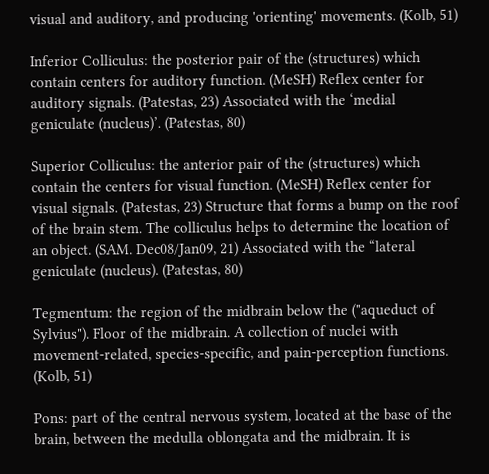visual and auditory, and producing 'orienting' movements. (Kolb, 51)

Inferior Colliculus: the posterior pair of the (structures) which contain centers for auditory function. (MeSH) Reflex center for auditory signals. (Patestas, 23) Associated with the ‘medial geniculate (nucleus)’. (Patestas, 80)

Superior Colliculus: the anterior pair of the (structures) which contain the centers for visual function. (MeSH) Reflex center for visual signals. (Patestas, 23) Structure that forms a bump on the roof of the brain stem. The colliculus helps to determine the location of an object. (SAM. Dec08/Jan09, 21) Associated with the “lateral geniculate (nucleus). (Patestas, 80)

Tegmentum: the region of the midbrain below the ("aqueduct of Sylvius"). Floor of the midbrain. A collection of nuclei with movement-related, species-specific, and pain-perception functions. (Kolb, 51)

Pons: part of the central nervous system, located at the base of the brain, between the medulla oblongata and the midbrain. It is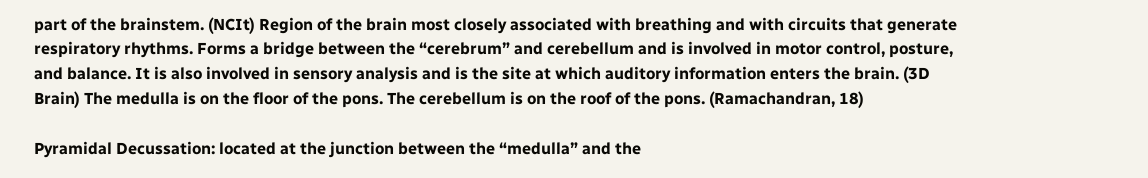part of the brainstem. (NCIt) Region of the brain most closely associated with breathing and with circuits that generate respiratory rhythms. Forms a bridge between the “cerebrum” and cerebellum and is involved in motor control, posture, and balance. It is also involved in sensory analysis and is the site at which auditory information enters the brain. (3D Brain) The medulla is on the floor of the pons. The cerebellum is on the roof of the pons. (Ramachandran, 18)

Pyramidal Decussation: located at the junction between the “medulla” and the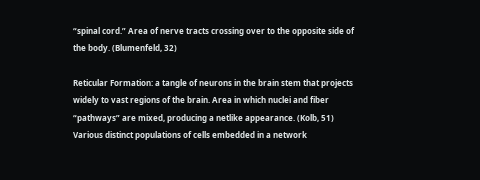“spinal cord.” Area of nerve tracts crossing over to the opposite side of the body. (Blumenfeld, 32)

Reticular Formation: a tangle of neurons in the brain stem that projects widely to vast regions of the brain. Area in which nuclei and fiber “pathways” are mixed, producing a netlike appearance. (Kolb, 51) Various distinct populations of cells embedded in a network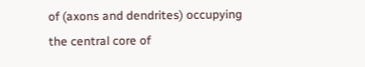of (axons and dendrites) occupying the central core of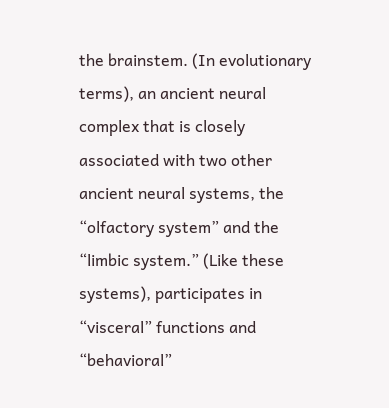the brainstem. (In evolutionary terms), an ancient neural complex that is closely associated with two other ancient neural systems, the “olfactory system” and the “limbic system.” (Like these systems), participates in “visceral” functions and “behavioral”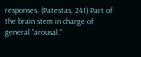responses. (Patestas, 241) Part of the brain stem in charge of general “arousal.”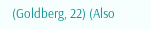(Goldberg, 22) (Also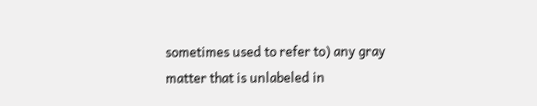sometimes used to refer to) any gray matter that is unlabeled in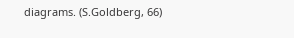diagrams. (S.Goldberg, 66)